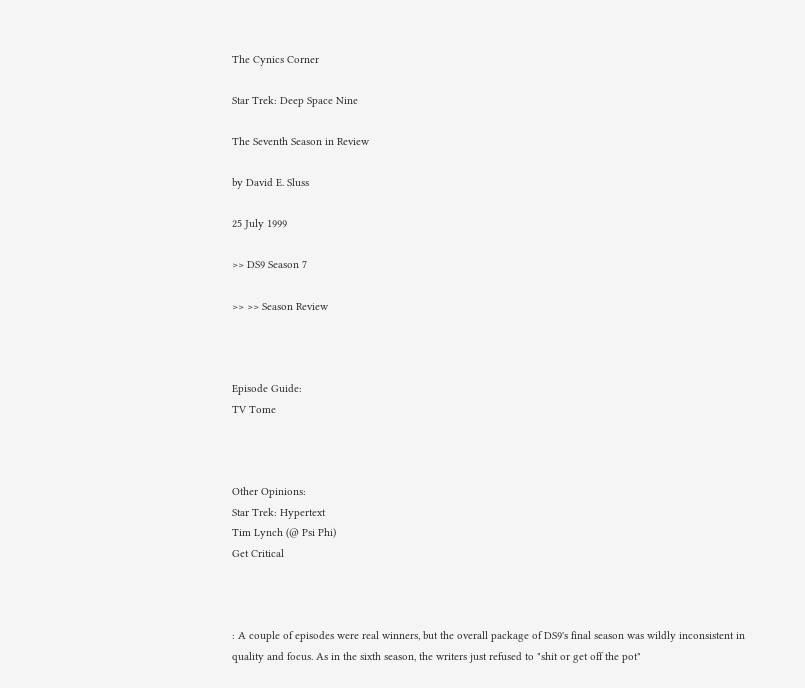The Cynics Corner

Star Trek: Deep Space Nine

The Seventh Season in Review

by David E. Sluss

25 July 1999

>> DS9 Season 7

>> >> Season Review



Episode Guide:
TV Tome



Other Opinions:
Star Trek: Hypertext
Tim Lynch (@ Psi Phi)
Get Critical



: A couple of episodes were real winners, but the overall package of DS9's final season was wildly inconsistent in quality and focus. As in the sixth season, the writers just refused to "shit or get off the pot"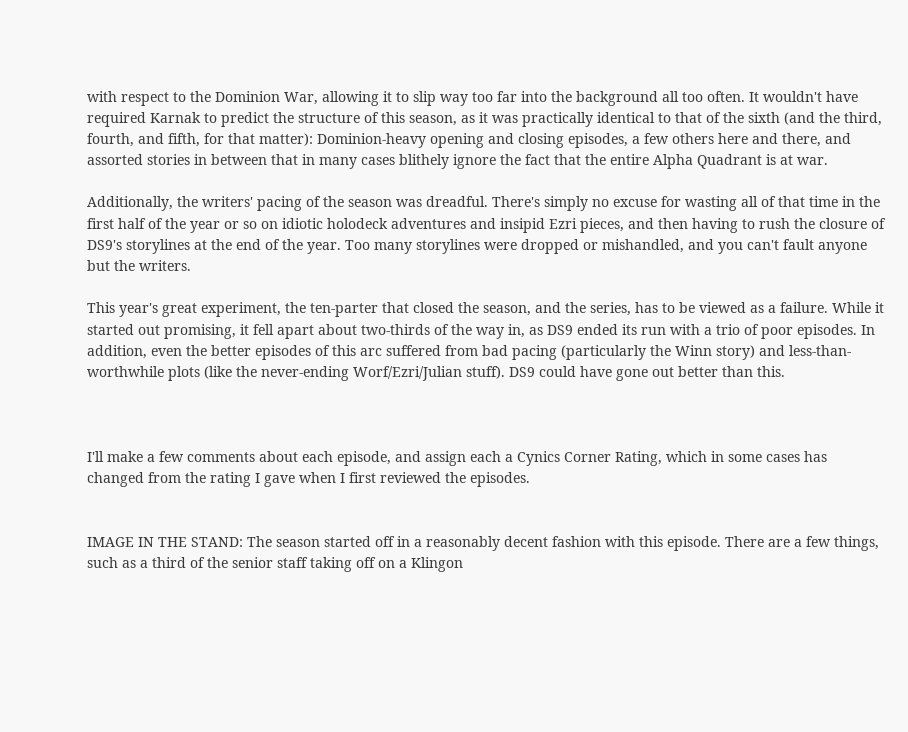with respect to the Dominion War, allowing it to slip way too far into the background all too often. It wouldn't have required Karnak to predict the structure of this season, as it was practically identical to that of the sixth (and the third, fourth, and fifth, for that matter): Dominion-heavy opening and closing episodes, a few others here and there, and assorted stories in between that in many cases blithely ignore the fact that the entire Alpha Quadrant is at war.

Additionally, the writers' pacing of the season was dreadful. There's simply no excuse for wasting all of that time in the first half of the year or so on idiotic holodeck adventures and insipid Ezri pieces, and then having to rush the closure of DS9's storylines at the end of the year. Too many storylines were dropped or mishandled, and you can't fault anyone but the writers.

This year's great experiment, the ten-parter that closed the season, and the series, has to be viewed as a failure. While it started out promising, it fell apart about two-thirds of the way in, as DS9 ended its run with a trio of poor episodes. In addition, even the better episodes of this arc suffered from bad pacing (particularly the Winn story) and less-than-worthwhile plots (like the never-ending Worf/Ezri/Julian stuff). DS9 could have gone out better than this.



I'll make a few comments about each episode, and assign each a Cynics Corner Rating, which in some cases has changed from the rating I gave when I first reviewed the episodes.


IMAGE IN THE STAND: The season started off in a reasonably decent fashion with this episode. There are a few things, such as a third of the senior staff taking off on a Klingon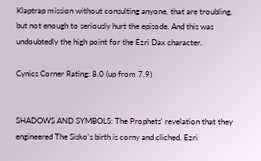Klaptrap mission without consulting anyone, that are troubling, but not enough to seriously hurt the episode. And this was undoubtedly the high point for the Ezri Dax character.

Cynics Corner Rating: 8.0 (up from 7.9)


SHADOWS AND SYMBOLS: The Prophets' revelation that they engineered The Sisko's birth is corny and cliched. Ezri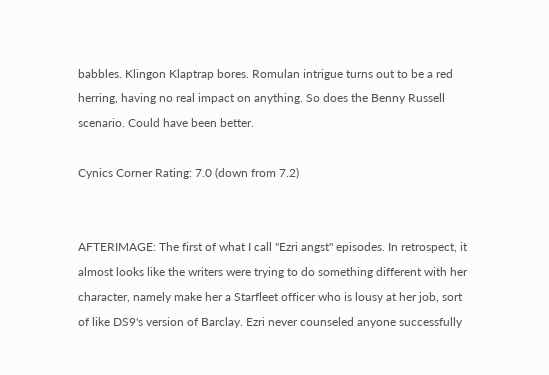babbles. Klingon Klaptrap bores. Romulan intrigue turns out to be a red herring, having no real impact on anything. So does the Benny Russell scenario. Could have been better.

Cynics Corner Rating: 7.0 (down from 7.2)


AFTERIMAGE: The first of what I call "Ezri angst" episodes. In retrospect, it almost looks like the writers were trying to do something different with her character, namely make her a Starfleet officer who is lousy at her job, sort of like DS9's version of Barclay. Ezri never counseled anyone successfully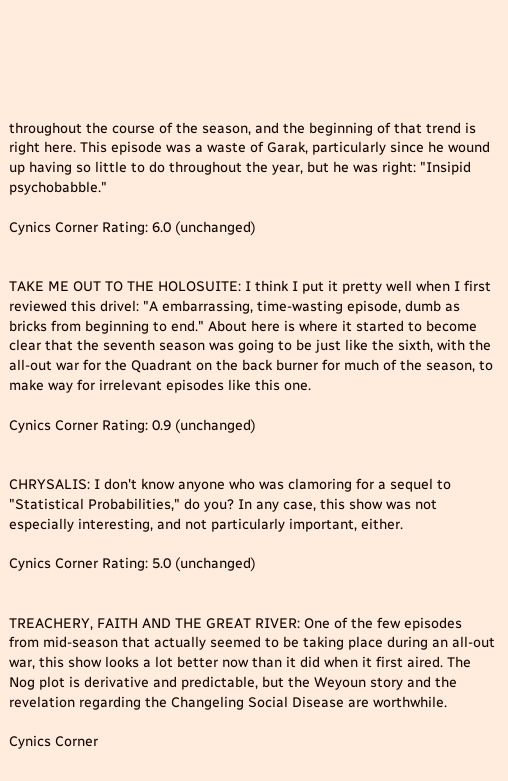throughout the course of the season, and the beginning of that trend is right here. This episode was a waste of Garak, particularly since he wound up having so little to do throughout the year, but he was right: "Insipid psychobabble."

Cynics Corner Rating: 6.0 (unchanged)


TAKE ME OUT TO THE HOLOSUITE: I think I put it pretty well when I first reviewed this drivel: "A embarrassing, time-wasting episode, dumb as bricks from beginning to end." About here is where it started to become clear that the seventh season was going to be just like the sixth, with the all-out war for the Quadrant on the back burner for much of the season, to make way for irrelevant episodes like this one.

Cynics Corner Rating: 0.9 (unchanged)


CHRYSALIS: I don't know anyone who was clamoring for a sequel to "Statistical Probabilities," do you? In any case, this show was not especially interesting, and not particularly important, either.

Cynics Corner Rating: 5.0 (unchanged)


TREACHERY, FAITH AND THE GREAT RIVER: One of the few episodes from mid-season that actually seemed to be taking place during an all-out war, this show looks a lot better now than it did when it first aired. The Nog plot is derivative and predictable, but the Weyoun story and the revelation regarding the Changeling Social Disease are worthwhile.

Cynics Corner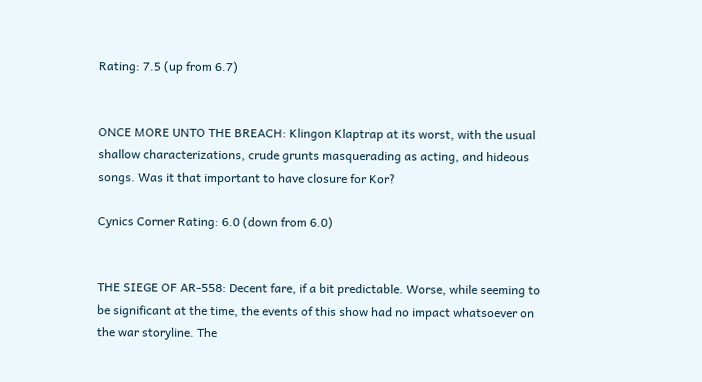Rating: 7.5 (up from 6.7)


ONCE MORE UNTO THE BREACH: Klingon Klaptrap at its worst, with the usual shallow characterizations, crude grunts masquerading as acting, and hideous songs. Was it that important to have closure for Kor?

Cynics Corner Rating: 6.0 (down from 6.0)


THE SIEGE OF AR-558: Decent fare, if a bit predictable. Worse, while seeming to be significant at the time, the events of this show had no impact whatsoever on the war storyline. The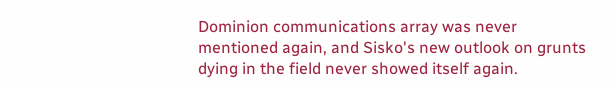Dominion communications array was never mentioned again, and Sisko's new outlook on grunts dying in the field never showed itself again.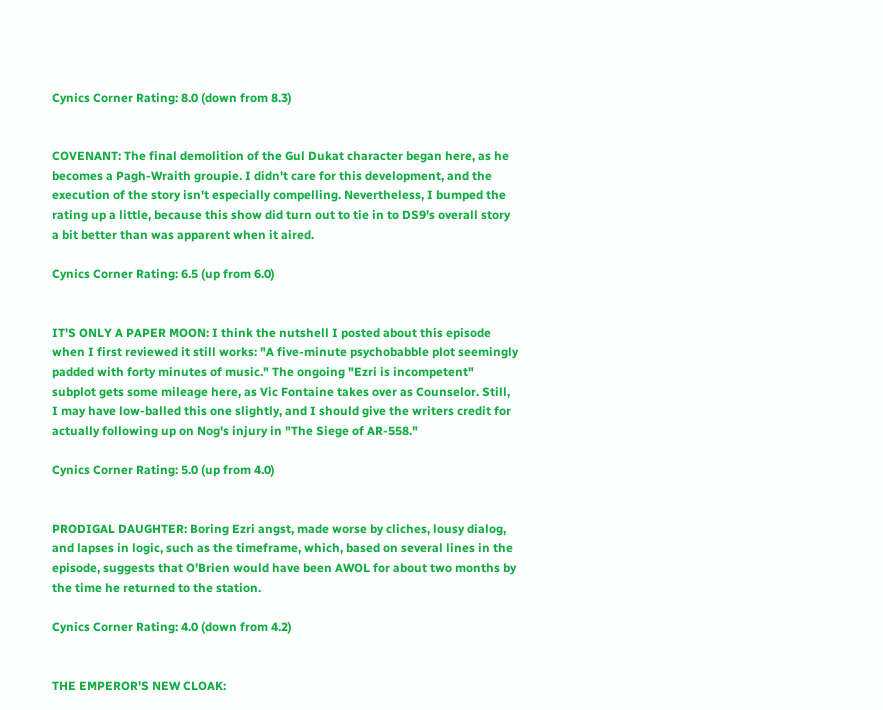Cynics Corner Rating: 8.0 (down from 8.3)


COVENANT: The final demolition of the Gul Dukat character began here, as he becomes a Pagh-Wraith groupie. I didn't care for this development, and the execution of the story isn't especially compelling. Nevertheless, I bumped the rating up a little, because this show did turn out to tie in to DS9's overall story a bit better than was apparent when it aired.

Cynics Corner Rating: 6.5 (up from 6.0)


IT'S ONLY A PAPER MOON: I think the nutshell I posted about this episode when I first reviewed it still works: "A five-minute psychobabble plot seemingly padded with forty minutes of music." The ongoing "Ezri is incompetent" subplot gets some mileage here, as Vic Fontaine takes over as Counselor. Still, I may have low-balled this one slightly, and I should give the writers credit for actually following up on Nog's injury in "The Siege of AR-558."

Cynics Corner Rating: 5.0 (up from 4.0)


PRODIGAL DAUGHTER: Boring Ezri angst, made worse by cliches, lousy dialog, and lapses in logic, such as the timeframe, which, based on several lines in the episode, suggests that O'Brien would have been AWOL for about two months by the time he returned to the station.

Cynics Corner Rating: 4.0 (down from 4.2)


THE EMPEROR'S NEW CLOAK: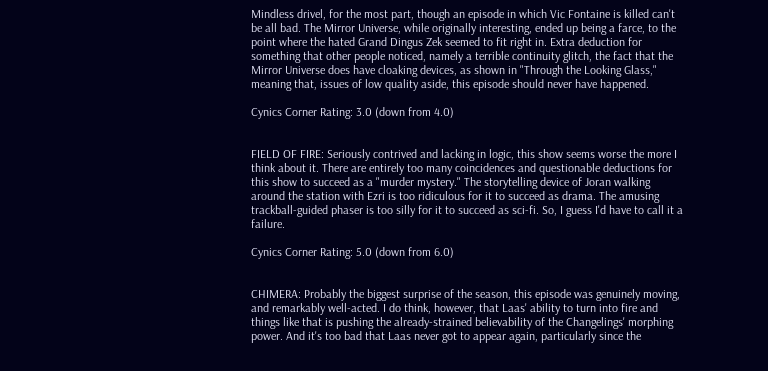Mindless drivel, for the most part, though an episode in which Vic Fontaine is killed can't be all bad. The Mirror Universe, while originally interesting, ended up being a farce, to the point where the hated Grand Dingus Zek seemed to fit right in. Extra deduction for something that other people noticed, namely a terrible continuity glitch, the fact that the Mirror Universe does have cloaking devices, as shown in "Through the Looking Glass," meaning that, issues of low quality aside, this episode should never have happened.

Cynics Corner Rating: 3.0 (down from 4.0)


FIELD OF FIRE: Seriously contrived and lacking in logic, this show seems worse the more I think about it. There are entirely too many coincidences and questionable deductions for this show to succeed as a "murder mystery." The storytelling device of Joran walking around the station with Ezri is too ridiculous for it to succeed as drama. The amusing trackball-guided phaser is too silly for it to succeed as sci-fi. So, I guess I'd have to call it a failure.

Cynics Corner Rating: 5.0 (down from 6.0)


CHIMERA: Probably the biggest surprise of the season, this episode was genuinely moving, and remarkably well-acted. I do think, however, that Laas' ability to turn into fire and things like that is pushing the already-strained believability of the Changelings' morphing power. And it's too bad that Laas never got to appear again, particularly since the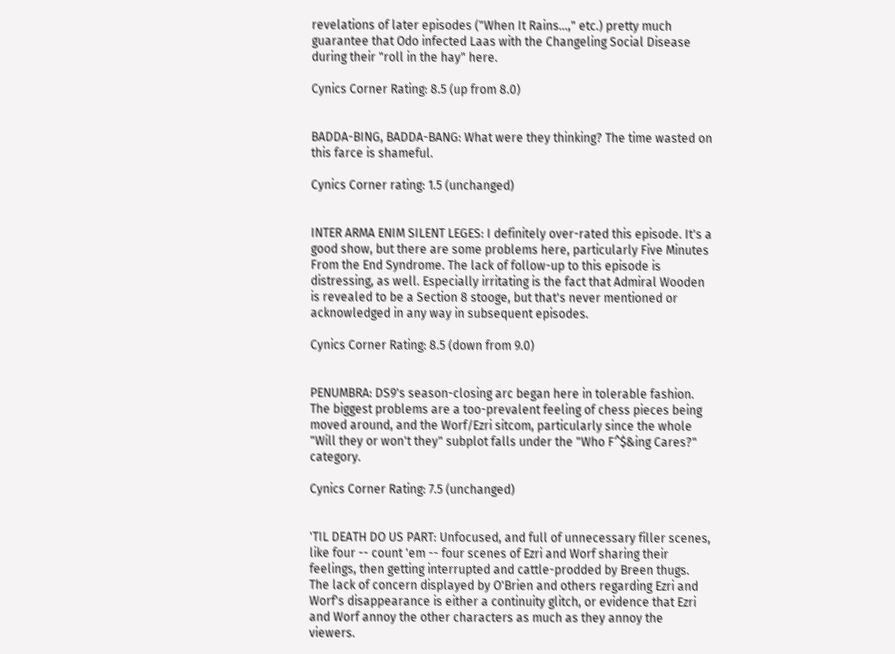revelations of later episodes ("When It Rains...," etc.) pretty much guarantee that Odo infected Laas with the Changeling Social Disease during their "roll in the hay" here.

Cynics Corner Rating: 8.5 (up from 8.0)


BADDA-BING, BADDA-BANG: What were they thinking? The time wasted on this farce is shameful.

Cynics Corner rating: 1.5 (unchanged)


INTER ARMA ENIM SILENT LEGES: I definitely over-rated this episode. It's a good show, but there are some problems here, particularly Five Minutes From the End Syndrome. The lack of follow-up to this episode is distressing, as well. Especially irritating is the fact that Admiral Wooden is revealed to be a Section 8 stooge, but that's never mentioned or acknowledged in any way in subsequent episodes.

Cynics Corner Rating: 8.5 (down from 9.0)


PENUMBRA: DS9's season-closing arc began here in tolerable fashion. The biggest problems are a too-prevalent feeling of chess pieces being moved around, and the Worf/Ezri sitcom, particularly since the whole "Will they or won't they" subplot falls under the "Who F^$&ing Cares?" category.

Cynics Corner Rating: 7.5 (unchanged)


'TIL DEATH DO US PART: Unfocused, and full of unnecessary filler scenes, like four -- count 'em -- four scenes of Ezri and Worf sharing their feelings, then getting interrupted and cattle-prodded by Breen thugs. The lack of concern displayed by O'Brien and others regarding Ezri and Worf's disappearance is either a continuity glitch, or evidence that Ezri and Worf annoy the other characters as much as they annoy the viewers.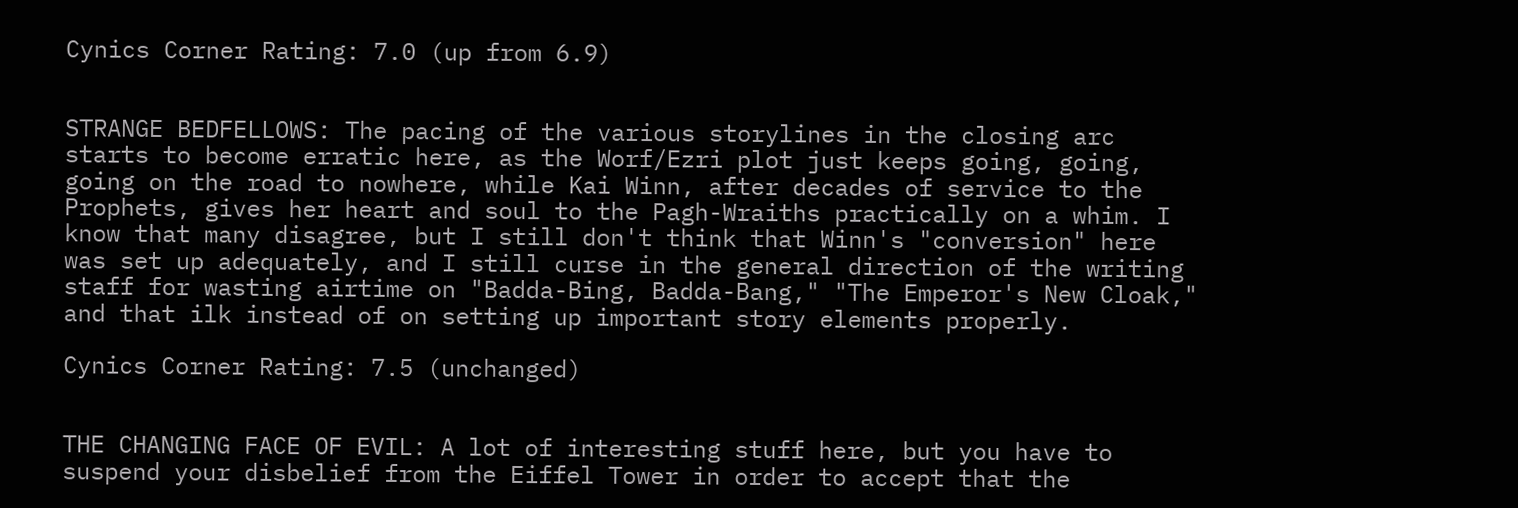Cynics Corner Rating: 7.0 (up from 6.9)


STRANGE BEDFELLOWS: The pacing of the various storylines in the closing arc starts to become erratic here, as the Worf/Ezri plot just keeps going, going, going on the road to nowhere, while Kai Winn, after decades of service to the Prophets, gives her heart and soul to the Pagh-Wraiths practically on a whim. I know that many disagree, but I still don't think that Winn's "conversion" here was set up adequately, and I still curse in the general direction of the writing staff for wasting airtime on "Badda-Bing, Badda-Bang," "The Emperor's New Cloak," and that ilk instead of on setting up important story elements properly.

Cynics Corner Rating: 7.5 (unchanged)


THE CHANGING FACE OF EVIL: A lot of interesting stuff here, but you have to suspend your disbelief from the Eiffel Tower in order to accept that the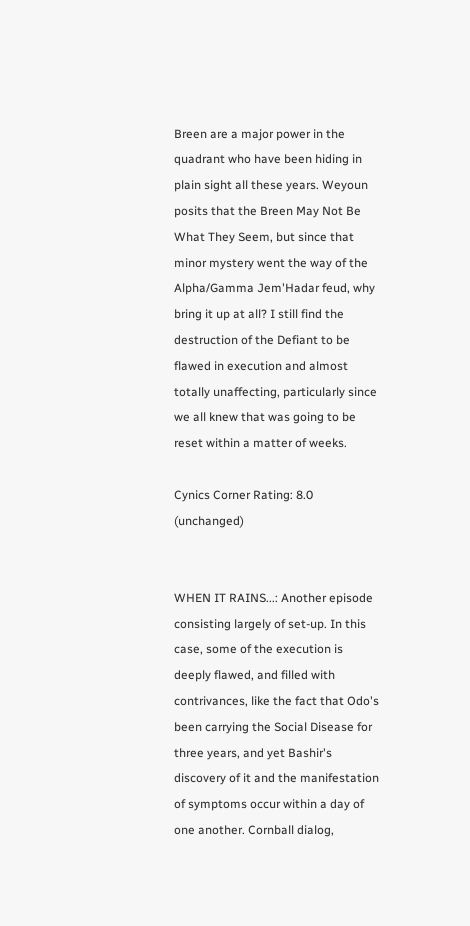Breen are a major power in the quadrant who have been hiding in plain sight all these years. Weyoun posits that the Breen May Not Be What They Seem, but since that minor mystery went the way of the Alpha/Gamma Jem'Hadar feud, why bring it up at all? I still find the destruction of the Defiant to be flawed in execution and almost totally unaffecting, particularly since we all knew that was going to be reset within a matter of weeks.

Cynics Corner Rating: 8.0 (unchanged)


WHEN IT RAINS...: Another episode consisting largely of set-up. In this case, some of the execution is deeply flawed, and filled with contrivances, like the fact that Odo's been carrying the Social Disease for three years, and yet Bashir's discovery of it and the manifestation of symptoms occur within a day of one another. Cornball dialog,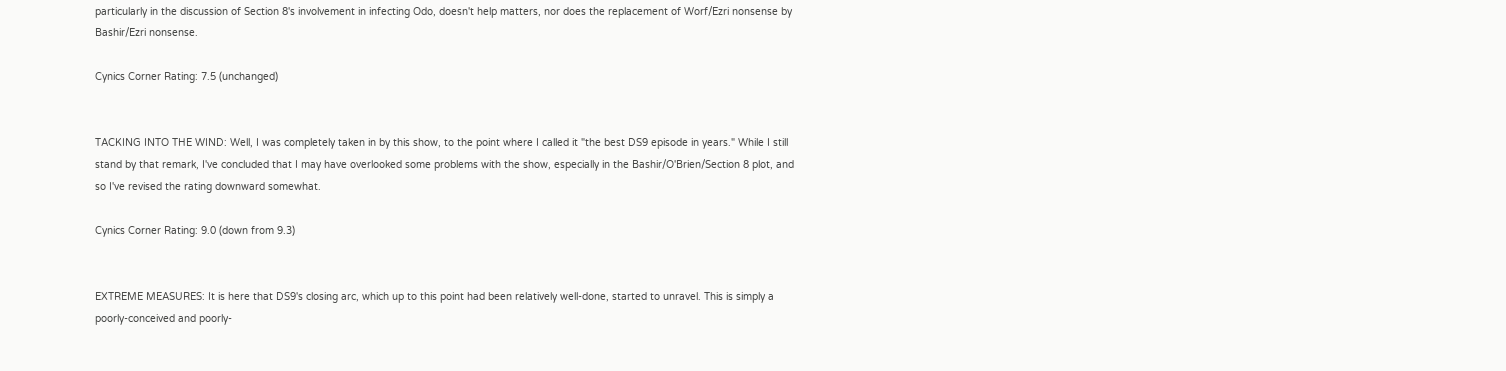particularly in the discussion of Section 8's involvement in infecting Odo, doesn't help matters, nor does the replacement of Worf/Ezri nonsense by Bashir/Ezri nonsense.

Cynics Corner Rating: 7.5 (unchanged)


TACKING INTO THE WIND: Well, I was completely taken in by this show, to the point where I called it "the best DS9 episode in years." While I still stand by that remark, I've concluded that I may have overlooked some problems with the show, especially in the Bashir/O'Brien/Section 8 plot, and so I've revised the rating downward somewhat.

Cynics Corner Rating: 9.0 (down from 9.3)


EXTREME MEASURES: It is here that DS9's closing arc, which up to this point had been relatively well-done, started to unravel. This is simply a poorly-conceived and poorly-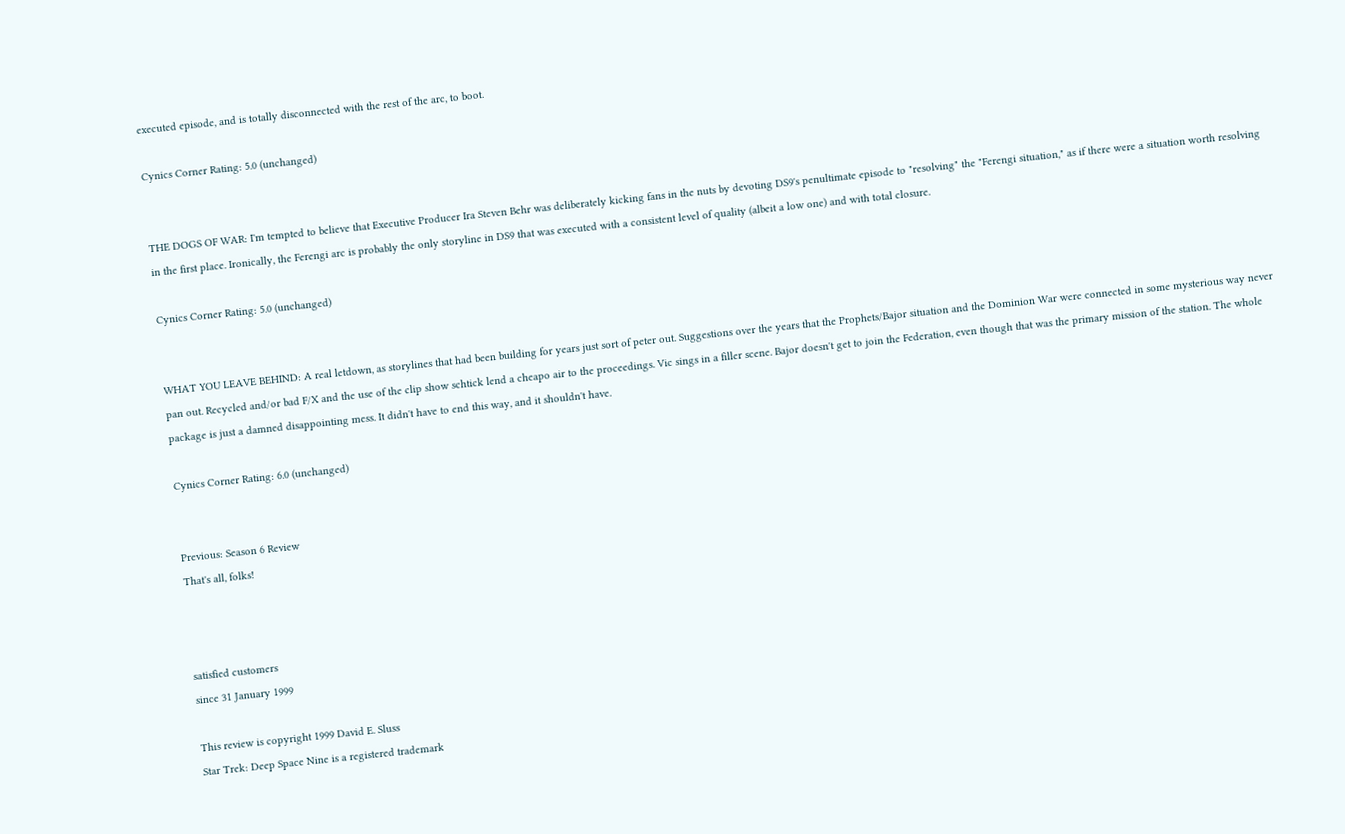executed episode, and is totally disconnected with the rest of the arc, to boot.

Cynics Corner Rating: 5.0 (unchanged)


THE DOGS OF WAR: I'm tempted to believe that Executive Producer Ira Steven Behr was deliberately kicking fans in the nuts by devoting DS9's penultimate episode to "resolving" the "Ferengi situation," as if there were a situation worth resolving in the first place. Ironically, the Ferengi arc is probably the only storyline in DS9 that was executed with a consistent level of quality (albeit a low one) and with total closure.

Cynics Corner Rating: 5.0 (unchanged)


WHAT YOU LEAVE BEHIND: A real letdown, as storylines that had been building for years just sort of peter out. Suggestions over the years that the Prophets/Bajor situation and the Dominion War were connected in some mysterious way never pan out. Recycled and/or bad F/X and the use of the clip show schtick lend a cheapo air to the proceedings. Vic sings in a filler scene. Bajor doesn't get to join the Federation, even though that was the primary mission of the station. The whole package is just a damned disappointing mess. It didn't have to end this way, and it shouldn't have.

Cynics Corner Rating: 6.0 (unchanged)


Previous: Season 6 Review
That's all, folks!



satisfied customers
since 31 January 1999

This review is copyright 1999 David E. Sluss
Star Trek: Deep Space Nine is a registered trademark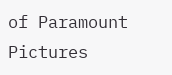of Paramount Pictures